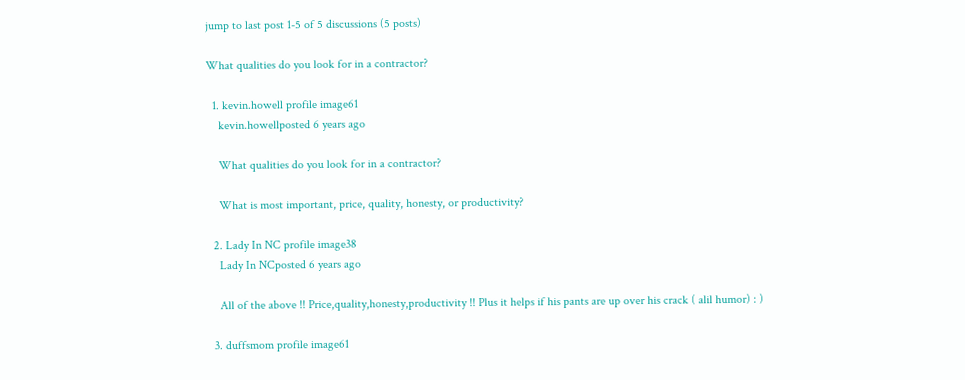jump to last post 1-5 of 5 discussions (5 posts)

What qualities do you look for in a contractor?

  1. kevin.howell profile image61
    kevin.howellposted 6 years ago

    What qualities do you look for in a contractor?

    What is most important, price, quality, honesty, or productivity?

  2. Lady In NC profile image38
    Lady In NCposted 6 years ago

    All of the above !! Price,quality,honesty,productivity !! Plus it helps if his pants are up over his crack ( alil humor) : )

  3. duffsmom profile image61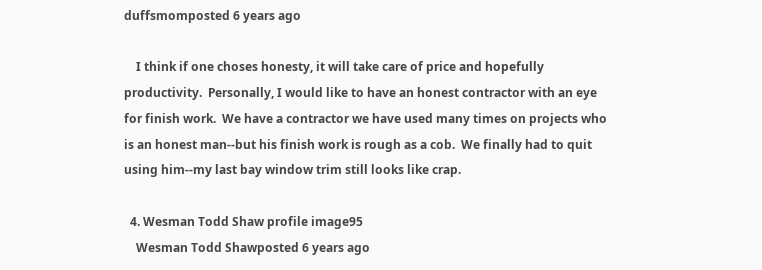duffsmomposted 6 years ago

    I think if one choses honesty, it will take care of price and hopefully productivity.  Personally, I would like to have an honest contractor with an eye for finish work.  We have a contractor we have used many times on projects who is an honest man--but his finish work is rough as a cob.  We finally had to quit using him--my last bay window trim still looks like crap.

  4. Wesman Todd Shaw profile image95
    Wesman Todd Shawposted 6 years ago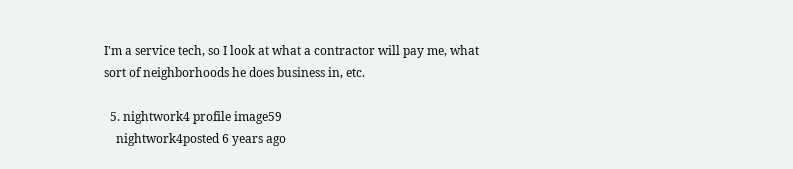I'm a service tech, so I look at what a contractor will pay me, what sort of neighborhoods he does business in, etc.

  5. nightwork4 profile image59
    nightwork4posted 6 years ago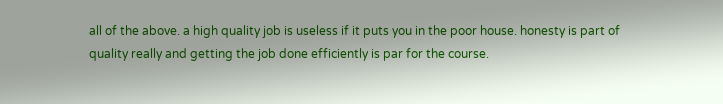all of the above. a high quality job is useless if it puts you in the poor house. honesty is part of quality really and getting the job done efficiently is par for the course.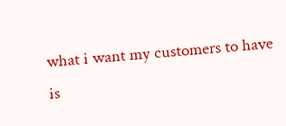what i want my customers to have is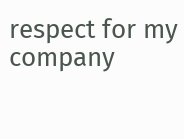respect for my company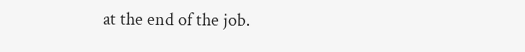at the end of the job.